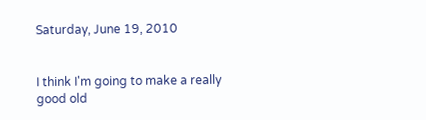Saturday, June 19, 2010


I think I'm going to make a really good old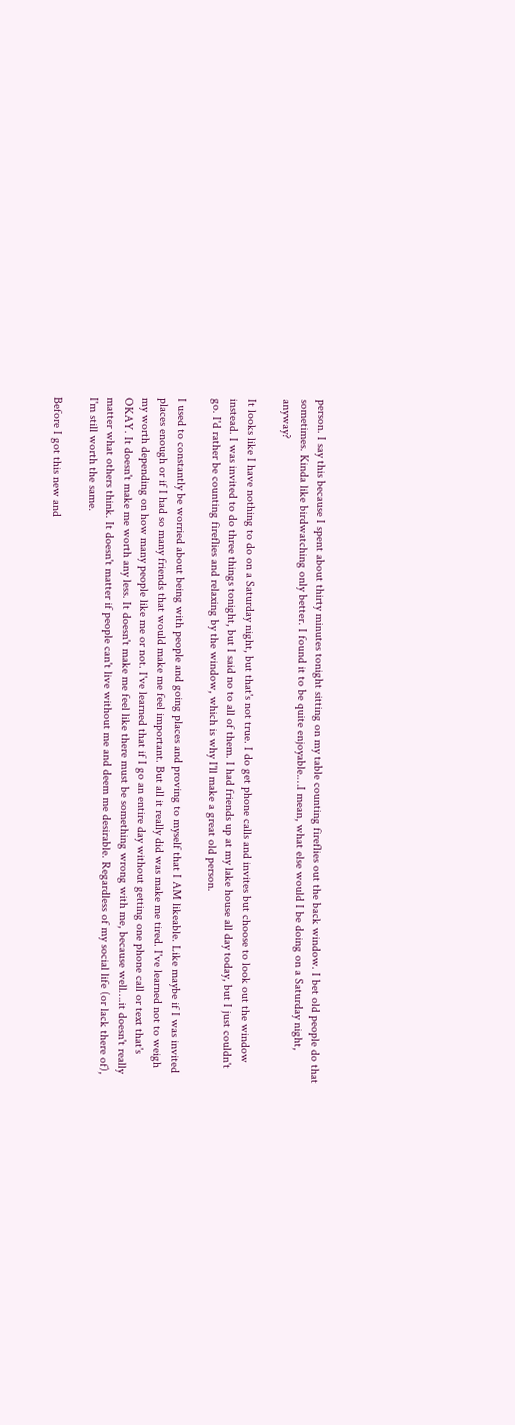person. I say this because I spent about thirty minutes tonight sitting on my table counting fireflies out the back window. I bet old people do that sometimes. Kinda like birdwatching only better. I found it to be quite enjoyable.…I mean, what else would I be doing on a Saturday night, anyway?

It looks like I have nothing to do on a Saturday night, but that's not true. I do get phone calls and invites but choose to look out the window instead. I was invited to do three things tonight, but I said no to all of them. I had friends up at my lake house all day today, but I just couldn't go. I'd rather be counting fireflies and relaxing by the window, which is why I'll make a great old person.

I used to constantly be worried about being with people and going places and proving to myself that I AM likeable. Like maybe if I was invited places enough or if I had so many friends that would make me feel important. But all it really did was make me tired. I've learned not to weigh my worth depending on how many people like me or not. I've learned that if I go an entire day without getting one phone call or text that's OKAY. It doesn't make me worth any less. It doesn't make me feel like there must be something wrong with me, because well….it doesn't really matter what others think. It doesn't matter if people can't live without me and deem me desirable. Regardless of my social life (or lack there of), I'm still worth the same.

Before I got this new and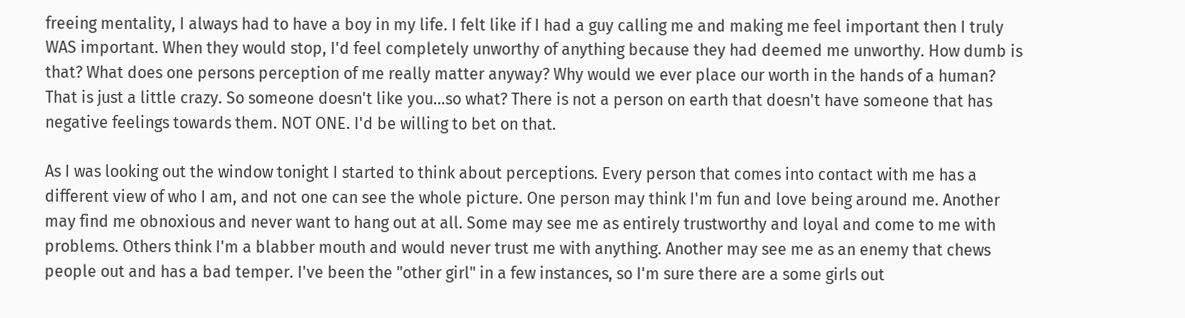freeing mentality, I always had to have a boy in my life. I felt like if I had a guy calling me and making me feel important then I truly WAS important. When they would stop, I'd feel completely unworthy of anything because they had deemed me unworthy. How dumb is that? What does one persons perception of me really matter anyway? Why would we ever place our worth in the hands of a human? That is just a little crazy. So someone doesn't like you…so what? There is not a person on earth that doesn't have someone that has negative feelings towards them. NOT ONE. I'd be willing to bet on that.

As I was looking out the window tonight I started to think about perceptions. Every person that comes into contact with me has a different view of who I am, and not one can see the whole picture. One person may think I'm fun and love being around me. Another may find me obnoxious and never want to hang out at all. Some may see me as entirely trustworthy and loyal and come to me with problems. Others think I'm a blabber mouth and would never trust me with anything. Another may see me as an enemy that chews people out and has a bad temper. I've been the "other girl" in a few instances, so I'm sure there are a some girls out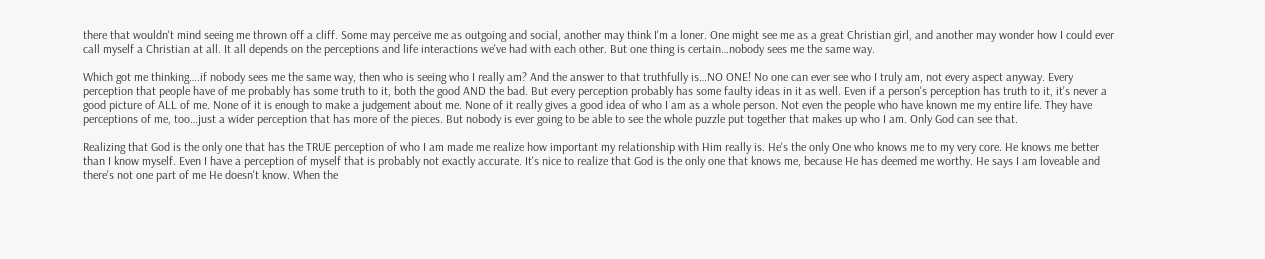there that wouldn't mind seeing me thrown off a cliff. Some may perceive me as outgoing and social, another may think I'm a loner. One might see me as a great Christian girl, and another may wonder how I could ever call myself a Christian at all. It all depends on the perceptions and life interactions we've had with each other. But one thing is certain…nobody sees me the same way.

Which got me thinking….if nobody sees me the same way, then who is seeing who I really am? And the answer to that truthfully is…NO ONE! No one can ever see who I truly am, not every aspect anyway. Every perception that people have of me probably has some truth to it, both the good AND the bad. But every perception probably has some faulty ideas in it as well. Even if a person's perception has truth to it, it's never a good picture of ALL of me. None of it is enough to make a judgement about me. None of it really gives a good idea of who I am as a whole person. Not even the people who have known me my entire life. They have perceptions of me, too…just a wider perception that has more of the pieces. But nobody is ever going to be able to see the whole puzzle put together that makes up who I am. Only God can see that.

Realizing that God is the only one that has the TRUE perception of who I am made me realize how important my relationship with Him really is. He's the only One who knows me to my very core. He knows me better than I know myself. Even I have a perception of myself that is probably not exactly accurate. It's nice to realize that God is the only one that knows me, because He has deemed me worthy. He says I am loveable and there's not one part of me He doesn't know. When the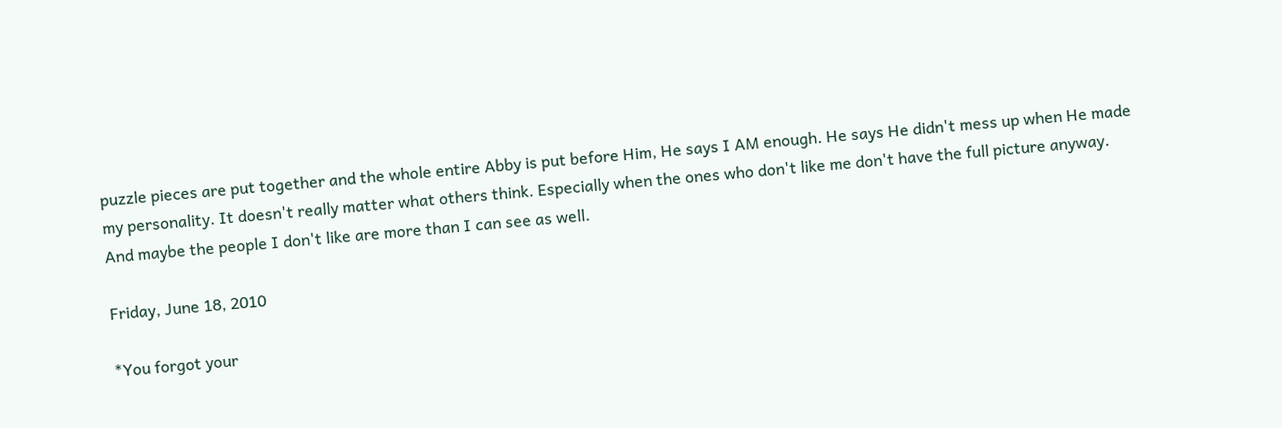puzzle pieces are put together and the whole entire Abby is put before Him, He says I AM enough. He says He didn't mess up when He made my personality. It doesn't really matter what others think. Especially when the ones who don't like me don't have the full picture anyway. And maybe the people I don't like are more than I can see as well.

Friday, June 18, 2010

*You forgot your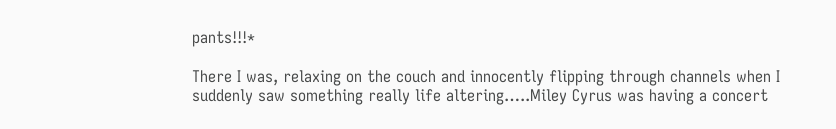pants!!!*

There I was, relaxing on the couch and innocently flipping through channels when I suddenly saw something really life altering…..Miley Cyrus was having a concert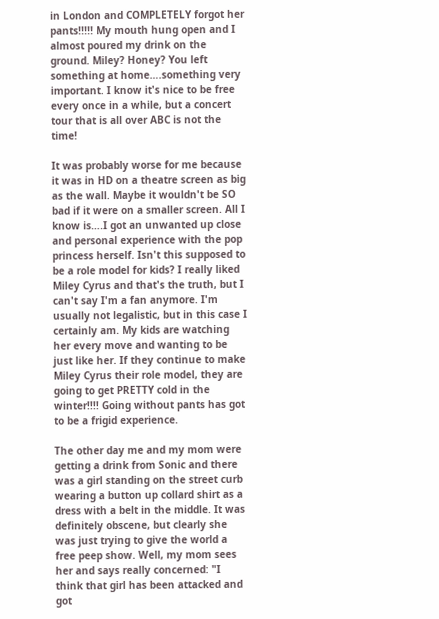in London and COMPLETELY forgot her pants!!!!! My mouth hung open and I almost poured my drink on the ground. Miley? Honey? You left something at home….something very important. I know it's nice to be free every once in a while, but a concert tour that is all over ABC is not the time!

It was probably worse for me because it was in HD on a theatre screen as big as the wall. Maybe it wouldn't be SO bad if it were on a smaller screen. All I know is….I got an unwanted up close and personal experience with the pop princess herself. Isn't this supposed to be a role model for kids? I really liked Miley Cyrus and that's the truth, but I can't say I'm a fan anymore. I'm usually not legalistic, but in this case I certainly am. My kids are watching her every move and wanting to be just like her. If they continue to make Miley Cyrus their role model, they are going to get PRETTY cold in the winter!!!! Going without pants has got to be a frigid experience.

The other day me and my mom were getting a drink from Sonic and there was a girl standing on the street curb wearing a button up collard shirt as a dress with a belt in the middle. It was definitely obscene, but clearly she was just trying to give the world a free peep show. Well, my mom sees her and says really concerned: "I think that girl has been attacked and got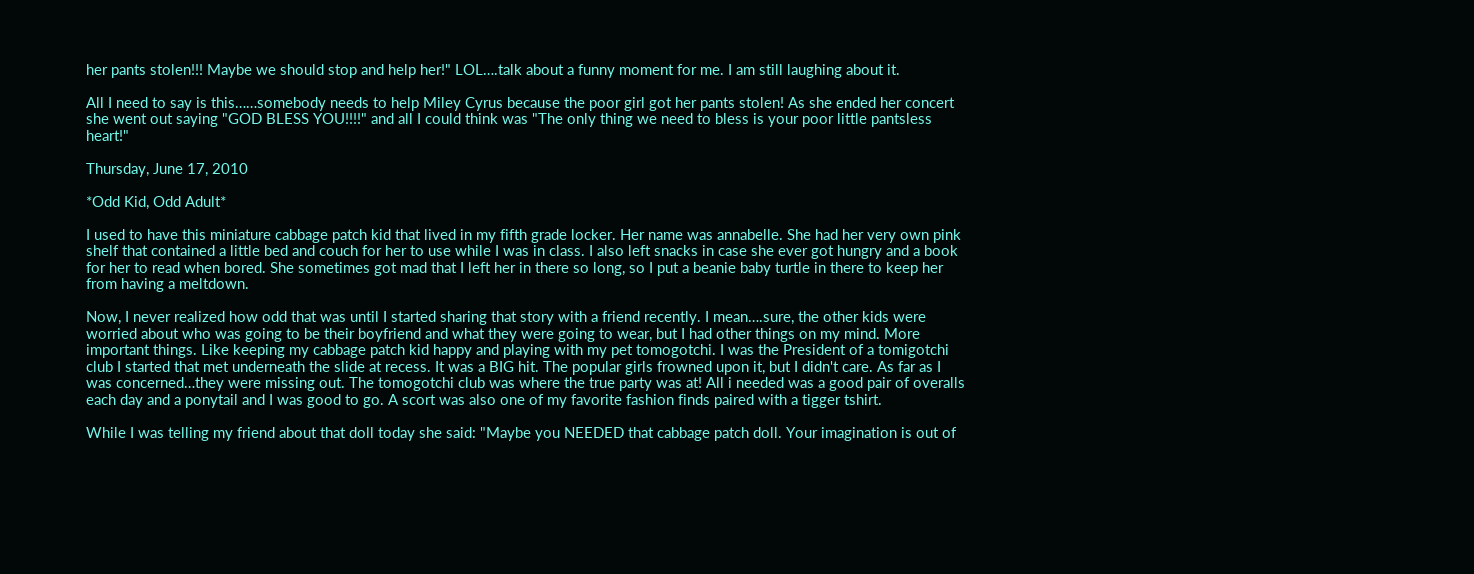her pants stolen!!! Maybe we should stop and help her!" LOL….talk about a funny moment for me. I am still laughing about it.

All I need to say is this……somebody needs to help Miley Cyrus because the poor girl got her pants stolen! As she ended her concert she went out saying "GOD BLESS YOU!!!!" and all I could think was "The only thing we need to bless is your poor little pantsless heart!"

Thursday, June 17, 2010

*Odd Kid, Odd Adult*

I used to have this miniature cabbage patch kid that lived in my fifth grade locker. Her name was annabelle. She had her very own pink shelf that contained a little bed and couch for her to use while I was in class. I also left snacks in case she ever got hungry and a book for her to read when bored. She sometimes got mad that I left her in there so long, so I put a beanie baby turtle in there to keep her from having a meltdown.

Now, I never realized how odd that was until I started sharing that story with a friend recently. I mean….sure, the other kids were worried about who was going to be their boyfriend and what they were going to wear, but I had other things on my mind. More important things. Like keeping my cabbage patch kid happy and playing with my pet tomogotchi. I was the President of a tomigotchi club I started that met underneath the slide at recess. It was a BIG hit. The popular girls frowned upon it, but I didn't care. As far as I was concerned…they were missing out. The tomogotchi club was where the true party was at! All i needed was a good pair of overalls each day and a ponytail and I was good to go. A scort was also one of my favorite fashion finds paired with a tigger tshirt.

While I was telling my friend about that doll today she said: "Maybe you NEEDED that cabbage patch doll. Your imagination is out of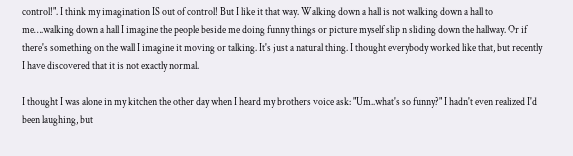control!". I think my imagination IS out of control! But I like it that way. Walking down a hall is not walking down a hall to me….walking down a hall I imagine the people beside me doing funny things or picture myself slip n sliding down the hallway. Or if there's something on the wall I imagine it moving or talking. It's just a natural thing. I thought everybody worked like that, but recently I have discovered that it is not exactly normal.

I thought I was alone in my kitchen the other day when I heard my brothers voice ask: "Um..what's so funny?" I hadn't even realized I'd been laughing, but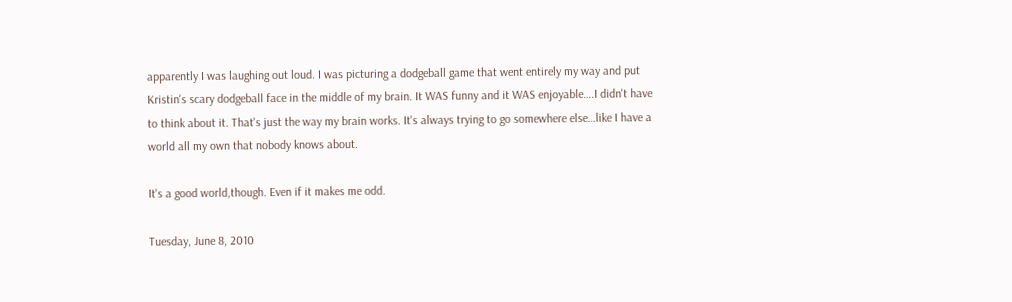apparently I was laughing out loud. I was picturing a dodgeball game that went entirely my way and put Kristin's scary dodgeball face in the middle of my brain. It WAS funny and it WAS enjoyable….I didn't have to think about it. That's just the way my brain works. It's always trying to go somewhere else…like I have a world all my own that nobody knows about.

It's a good world,though. Even if it makes me odd.

Tuesday, June 8, 2010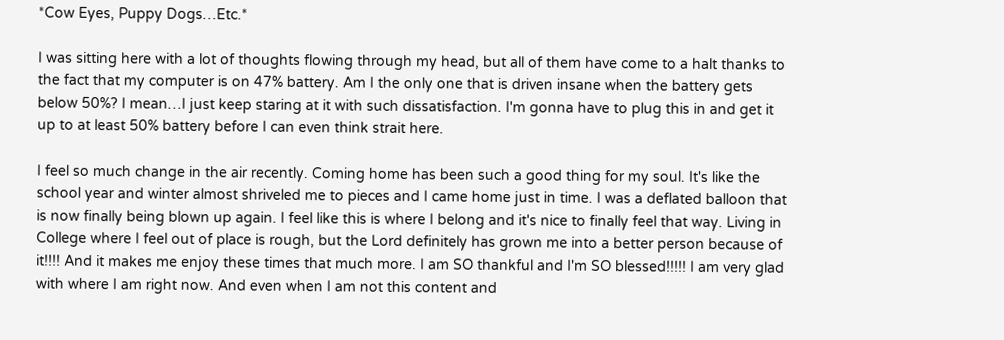*Cow Eyes, Puppy Dogs…Etc.*

I was sitting here with a lot of thoughts flowing through my head, but all of them have come to a halt thanks to the fact that my computer is on 47% battery. Am I the only one that is driven insane when the battery gets below 50%? I mean…I just keep staring at it with such dissatisfaction. I'm gonna have to plug this in and get it up to at least 50% battery before I can even think strait here.

I feel so much change in the air recently. Coming home has been such a good thing for my soul. It's like the school year and winter almost shriveled me to pieces and I came home just in time. I was a deflated balloon that is now finally being blown up again. I feel like this is where I belong and it's nice to finally feel that way. Living in College where I feel out of place is rough, but the Lord definitely has grown me into a better person because of it!!!! And it makes me enjoy these times that much more. I am SO thankful and I'm SO blessed!!!!! I am very glad with where I am right now. And even when I am not this content and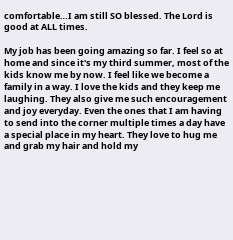comfortable…I am still SO blessed. The Lord is good at ALL times.

My job has been going amazing so far. I feel so at home and since it's my third summer, most of the kids know me by now. I feel like we become a family in a way. I love the kids and they keep me laughing. They also give me such encouragement and joy everyday. Even the ones that I am having to send into the corner multiple times a day have a special place in my heart. They love to hug me and grab my hair and hold my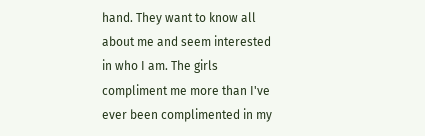hand. They want to know all about me and seem interested in who I am. The girls compliment me more than I've ever been complimented in my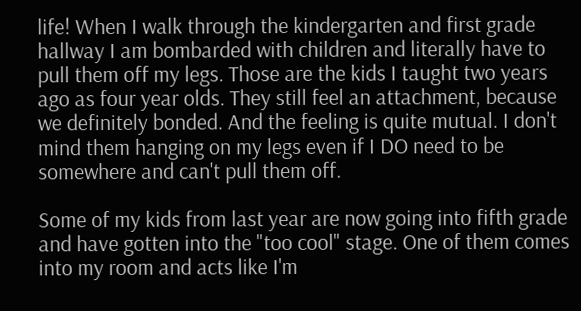life! When I walk through the kindergarten and first grade hallway I am bombarded with children and literally have to pull them off my legs. Those are the kids I taught two years ago as four year olds. They still feel an attachment, because we definitely bonded. And the feeling is quite mutual. I don't mind them hanging on my legs even if I DO need to be somewhere and can't pull them off.

Some of my kids from last year are now going into fifth grade and have gotten into the "too cool" stage. One of them comes into my room and acts like I'm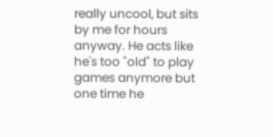really uncool, but sits by me for hours anyway. He acts like he's too "old" to play games anymore but one time he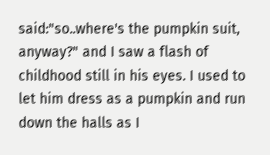said:"so..where's the pumpkin suit, anyway?" and I saw a flash of childhood still in his eyes. I used to let him dress as a pumpkin and run down the halls as I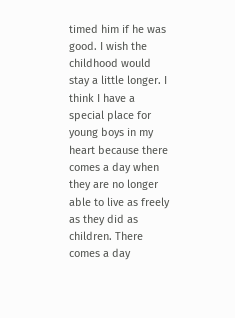timed him if he was good. I wish the childhood would stay a little longer. I think I have a special place for young boys in my heart because there comes a day when they are no longer able to live as freely as they did as children. There comes a day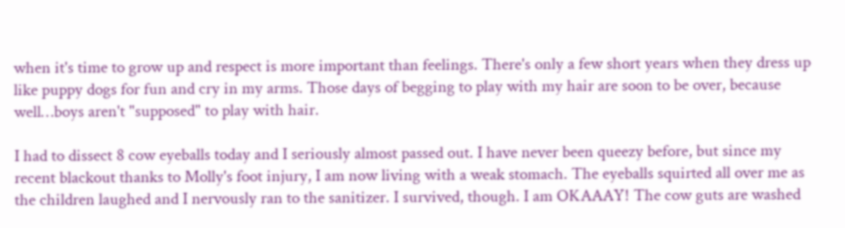when it's time to grow up and respect is more important than feelings. There's only a few short years when they dress up like puppy dogs for fun and cry in my arms. Those days of begging to play with my hair are soon to be over, because well…boys aren't "supposed" to play with hair.

I had to dissect 8 cow eyeballs today and I seriously almost passed out. I have never been queezy before, but since my recent blackout thanks to Molly's foot injury, I am now living with a weak stomach. The eyeballs squirted all over me as the children laughed and I nervously ran to the sanitizer. I survived, though. I am OKAAAY! The cow guts are washed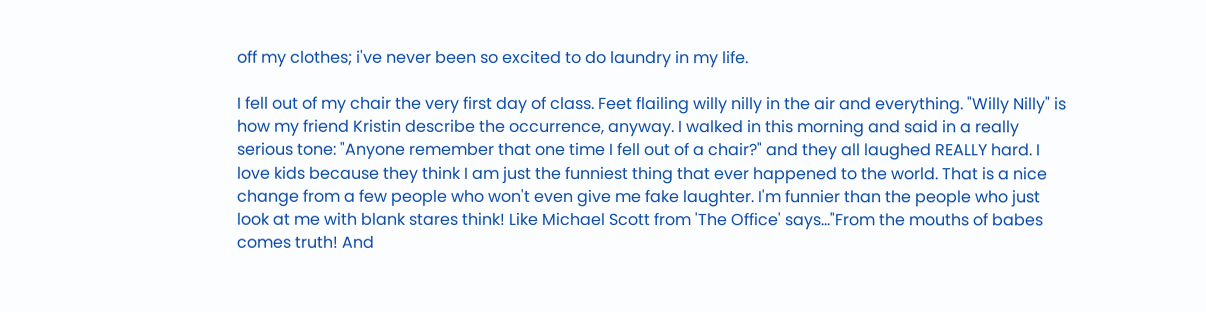off my clothes; i've never been so excited to do laundry in my life.

I fell out of my chair the very first day of class. Feet flailing willy nilly in the air and everything. "Willy Nilly" is how my friend Kristin describe the occurrence, anyway. I walked in this morning and said in a really serious tone: "Anyone remember that one time I fell out of a chair?" and they all laughed REALLY hard. I love kids because they think I am just the funniest thing that ever happened to the world. That is a nice change from a few people who won't even give me fake laughter. I'm funnier than the people who just look at me with blank stares think! Like Michael Scott from 'The Office' says…"From the mouths of babes comes truth! And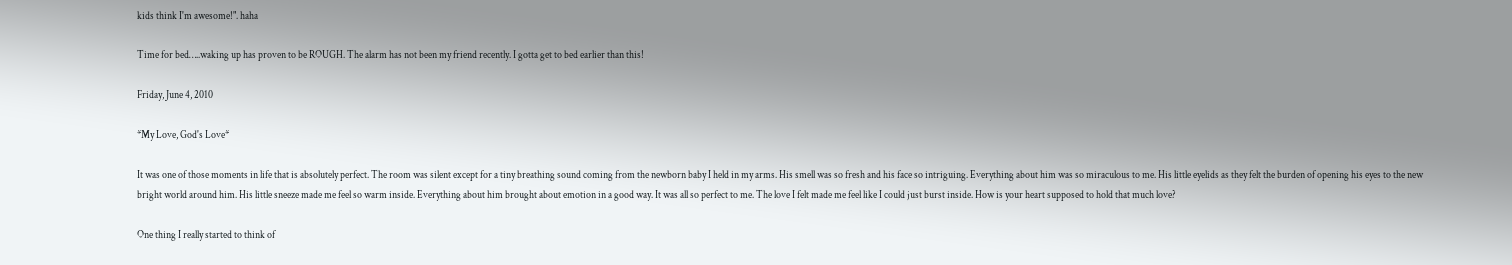kids think I'm awesome!". haha

Time for bed…..waking up has proven to be ROUGH. The alarm has not been my friend recently. I gotta get to bed earlier than this!

Friday, June 4, 2010

*My Love, God's Love*

It was one of those moments in life that is absolutely perfect. The room was silent except for a tiny breathing sound coming from the newborn baby I held in my arms. His smell was so fresh and his face so intriguing. Everything about him was so miraculous to me. His little eyelids as they felt the burden of opening his eyes to the new bright world around him. His little sneeze made me feel so warm inside. Everything about him brought about emotion in a good way. It was all so perfect to me. The love I felt made me feel like I could just burst inside. How is your heart supposed to hold that much love?

One thing I really started to think of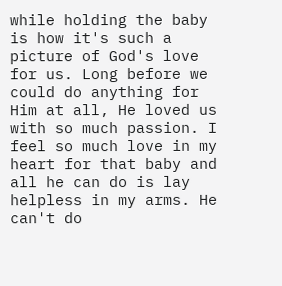while holding the baby is how it's such a picture of God's love for us. Long before we could do anything for Him at all, He loved us with so much passion. I feel so much love in my heart for that baby and all he can do is lay helpless in my arms. He can't do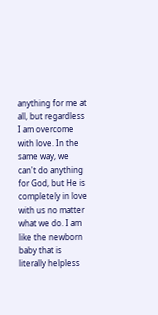anything for me at all, but regardless I am overcome with love. In the same way, we can't do anything for God, but He is completely in love with us no matter what we do. I am like the newborn baby that is literally helpless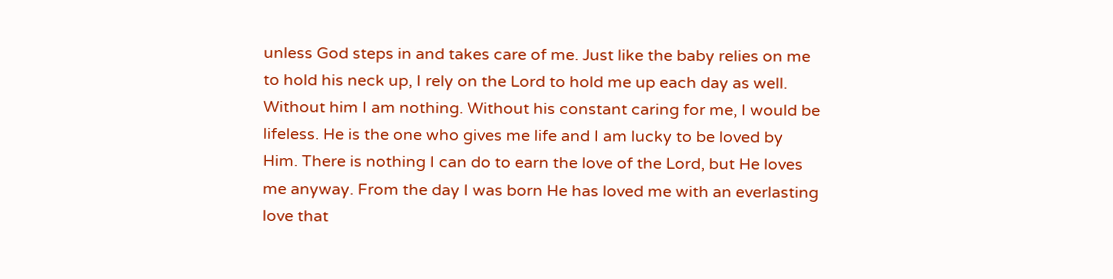unless God steps in and takes care of me. Just like the baby relies on me to hold his neck up, I rely on the Lord to hold me up each day as well. Without him I am nothing. Without his constant caring for me, I would be lifeless. He is the one who gives me life and I am lucky to be loved by Him. There is nothing I can do to earn the love of the Lord, but He loves me anyway. From the day I was born He has loved me with an everlasting love that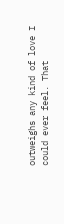outweighs any kind of love I could ever feel. That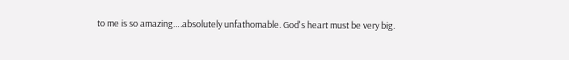to me is so amazing….absolutely unfathomable. God's heart must be very big.